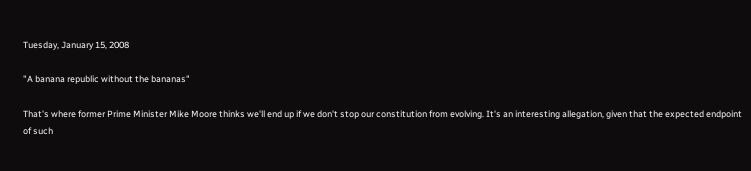Tuesday, January 15, 2008

"A banana republic without the bananas"

That's where former Prime Minister Mike Moore thinks we'll end up if we don't stop our constitution from evolving. It's an interesting allegation, given that the expected endpoint of such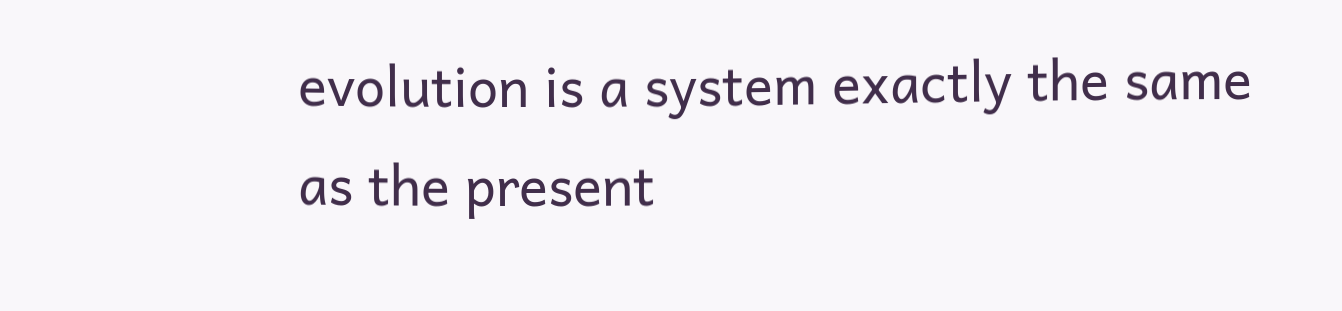evolution is a system exactly the same as the present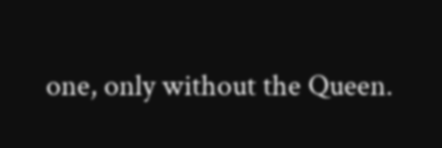one, only without the Queen.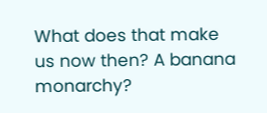What does that make us now then? A banana monarchy?